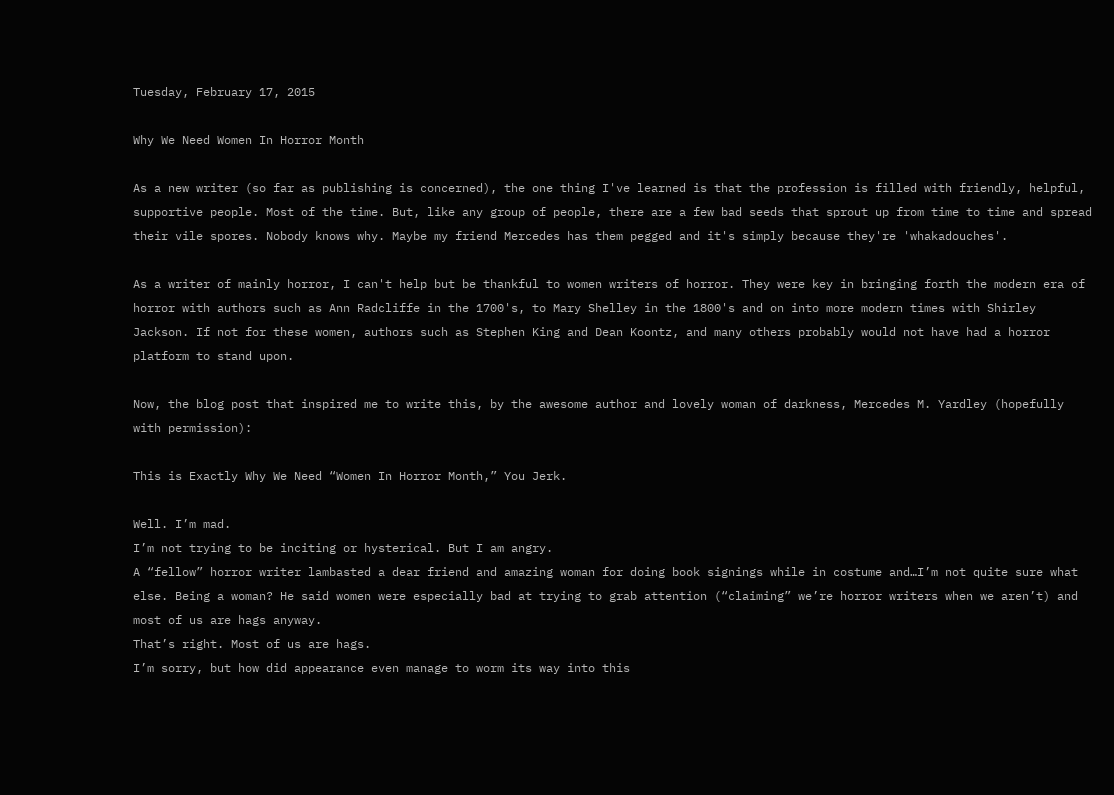Tuesday, February 17, 2015

Why We Need Women In Horror Month

As a new writer (so far as publishing is concerned), the one thing I've learned is that the profession is filled with friendly, helpful, supportive people. Most of the time. But, like any group of people, there are a few bad seeds that sprout up from time to time and spread their vile spores. Nobody knows why. Maybe my friend Mercedes has them pegged and it's simply because they're 'whakadouches'.

As a writer of mainly horror, I can't help but be thankful to women writers of horror. They were key in bringing forth the modern era of horror with authors such as Ann Radcliffe in the 1700's, to Mary Shelley in the 1800's and on into more modern times with Shirley Jackson. If not for these women, authors such as Stephen King and Dean Koontz, and many others probably would not have had a horror platform to stand upon.

Now, the blog post that inspired me to write this, by the awesome author and lovely woman of darkness, Mercedes M. Yardley (hopefully with permission):

This is Exactly Why We Need “Women In Horror Month,” You Jerk.

Well. I’m mad.
I’m not trying to be inciting or hysterical. But I am angry.
A “fellow” horror writer lambasted a dear friend and amazing woman for doing book signings while in costume and…I’m not quite sure what else. Being a woman? He said women were especially bad at trying to grab attention (“claiming” we’re horror writers when we aren’t) and most of us are hags anyway.
That’s right. Most of us are hags.
I’m sorry, but how did appearance even manage to worm its way into this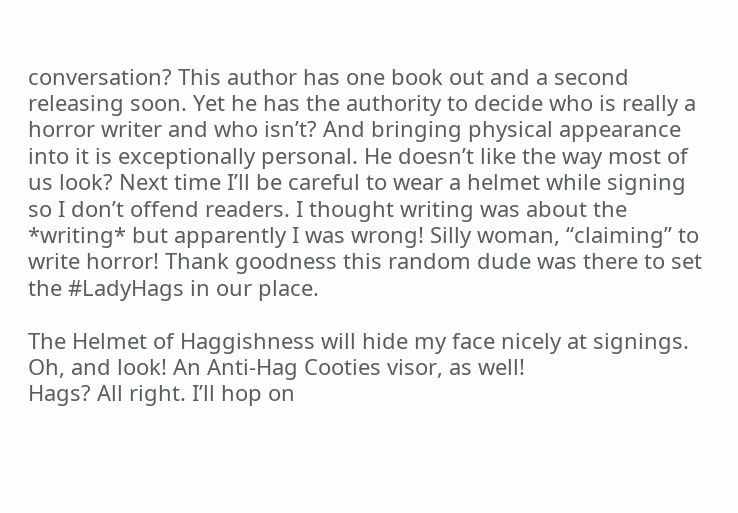conversation? This author has one book out and a second releasing soon. Yet he has the authority to decide who is really a horror writer and who isn’t? And bringing physical appearance into it is exceptionally personal. He doesn’t like the way most of us look? Next time I’ll be careful to wear a helmet while signing so I don’t offend readers. I thought writing was about the *writing* but apparently I was wrong! Silly woman, “claiming” to write horror! Thank goodness this random dude was there to set the #LadyHags in our place.

The Helmet of Haggishness will hide my face nicely at signings. Oh, and look! An Anti-Hag Cooties visor, as well!
Hags? All right. I’ll hop on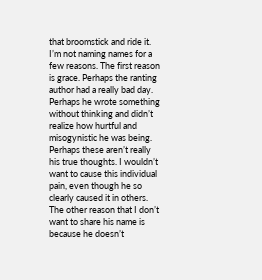that broomstick and ride it.
I’m not naming names for a few reasons. The first reason is grace. Perhaps the ranting author had a really bad day. Perhaps he wrote something without thinking and didn’t realize how hurtful and misogynistic he was being. Perhaps these aren’t really his true thoughts. I wouldn’t want to cause this individual pain, even though he so clearly caused it in others.
The other reason that I don’t want to share his name is because he doesn’t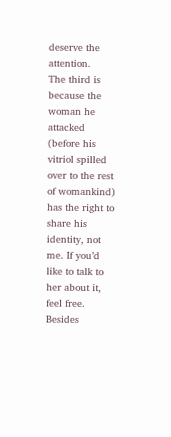deserve the attention.
The third is because the woman he attacked (before his vitriol spilled over to the rest of womankind) has the right to share his identity, not me. If you’d like to talk to her about it, feel free. Besides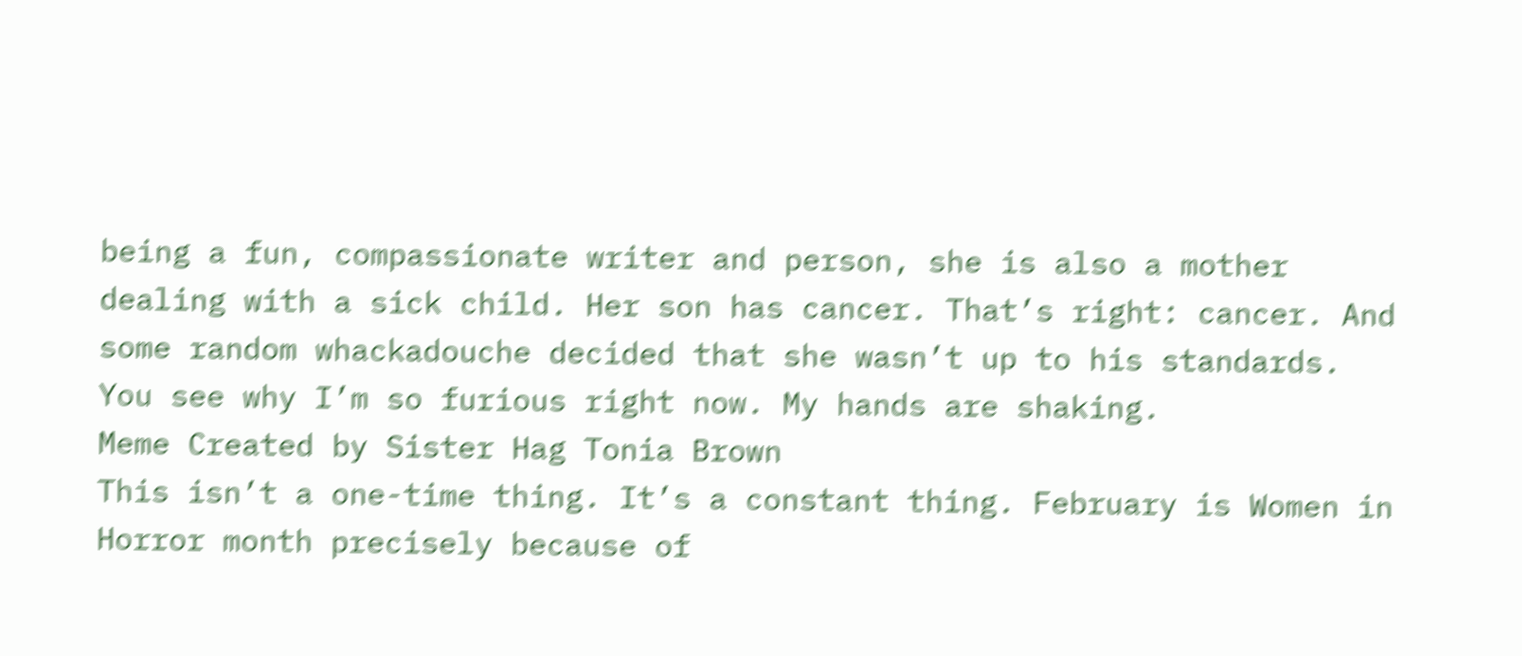being a fun, compassionate writer and person, she is also a mother dealing with a sick child. Her son has cancer. That’s right: cancer. And some random whackadouche decided that she wasn’t up to his standards.
You see why I’m so furious right now. My hands are shaking.
Meme Created by Sister Hag Tonia Brown
This isn’t a one-time thing. It’s a constant thing. February is Women in Horror month precisely because of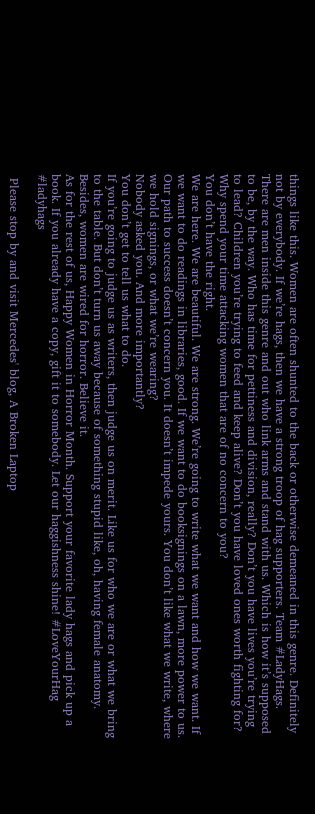things like this. Women are often shunted to the back or otherwise demeaned in this genre. Definitely not by everybody. If we’re hags, then we have a strong troop of hag supporters. Team #LadyHags. There are men inside this genre and out who link arms and stand with us. Which is how it’s supposed to be, by the way. Who has time for pettiness and division, really? Don’t you have lives you’re trying to lead? Children you’re trying to feed and keep alive? Don’t you have loved ones worth fighting for? Why spend your time attacking women that are of no concern to you?
You don’t have the right.
We are here. We are beautiful. We are strong. We’re going to write what we want and how we want. If we want to do readings in libraries, good. If we want to do booksignings on a lawn, more power to us. Our path to success doesn’t concern you. It doesn’t impede yours. You don’t like what we write, where we hold signings, or what we’re wearing?
Nobody asked you. And more importantly?
You don’t get to tell us what to do.
If you’re going to judge us as writers, then judge us on merit. Like us for who we are or what we bring to the table. But don’t turn us away because of something stupid like, oh, having female anatomy. Besides, women are wired for horror. Believe it.
As for the rest of us, Happy Women in Horror Month. Support your favorite lady hags and pick up a book. If you already have a copy, gift it to somebody. Let our haggishness shine! #LoveYourHag #ladyhags

 Please stop by and visit Mercedes' blog, A Broken Laptop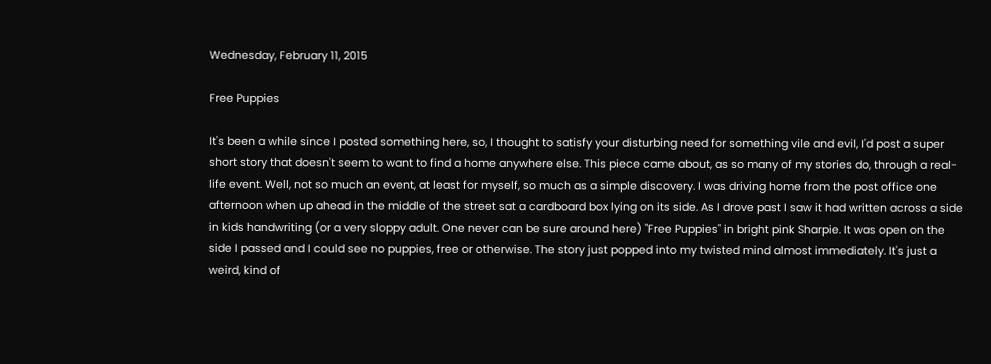Wednesday, February 11, 2015

Free Puppies

It's been a while since I posted something here, so, I thought to satisfy your disturbing need for something vile and evil, I'd post a super short story that doesn't seem to want to find a home anywhere else. This piece came about, as so many of my stories do, through a real-life event. Well, not so much an event, at least for myself, so much as a simple discovery. I was driving home from the post office one afternoon when up ahead in the middle of the street sat a cardboard box lying on its side. As I drove past I saw it had written across a side in kids handwriting (or a very sloppy adult. One never can be sure around here) "Free Puppies" in bright pink Sharpie. It was open on the side I passed and I could see no puppies, free or otherwise. The story just popped into my twisted mind almost immediately. It's just a weird, kind of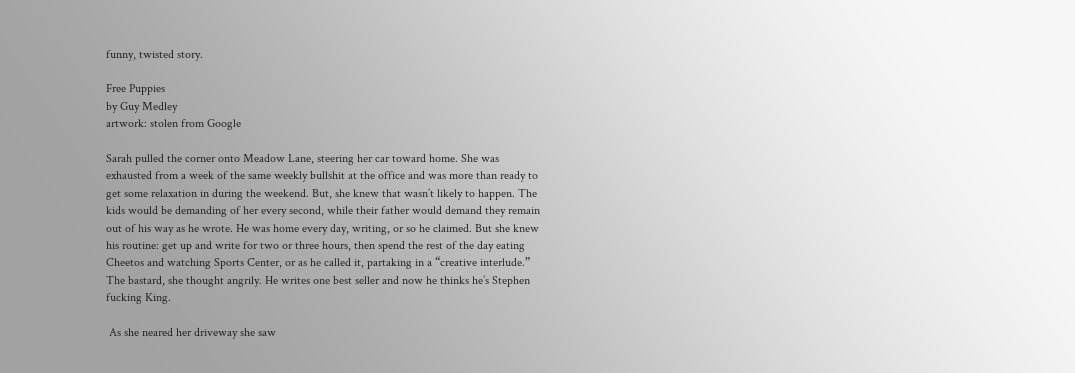funny, twisted story.

Free Puppies
by Guy Medley
artwork: stolen from Google

Sarah pulled the corner onto Meadow Lane, steering her car toward home. She was exhausted from a week of the same weekly bullshit at the office and was more than ready to get some relaxation in during the weekend. But, she knew that wasn’t likely to happen. The kids would be demanding of her every second, while their father would demand they remain out of his way as he wrote. He was home every day, writing, or so he claimed. But she knew his routine: get up and write for two or three hours, then spend the rest of the day eating Cheetos and watching Sports Center, or as he called it, partaking in a “creative interlude.” The bastard, she thought angrily. He writes one best seller and now he thinks he’s Stephen fucking King.

 As she neared her driveway she saw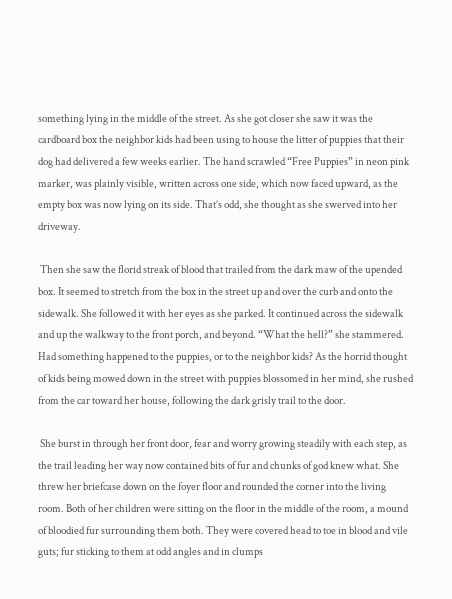something lying in the middle of the street. As she got closer she saw it was the cardboard box the neighbor kids had been using to house the litter of puppies that their dog had delivered a few weeks earlier. The hand scrawled “Free Puppies” in neon pink marker, was plainly visible, written across one side, which now faced upward, as the empty box was now lying on its side. That’s odd, she thought as she swerved into her driveway.

 Then she saw the florid streak of blood that trailed from the dark maw of the upended box. It seemed to stretch from the box in the street up and over the curb and onto the sidewalk. She followed it with her eyes as she parked. It continued across the sidewalk and up the walkway to the front porch, and beyond. “What the hell?” she stammered. Had something happened to the puppies, or to the neighbor kids? As the horrid thought of kids being mowed down in the street with puppies blossomed in her mind, she rushed from the car toward her house, following the dark grisly trail to the door.

 She burst in through her front door, fear and worry growing steadily with each step, as the trail leading her way now contained bits of fur and chunks of god knew what. She threw her briefcase down on the foyer floor and rounded the corner into the living room. Both of her children were sitting on the floor in the middle of the room, a mound of bloodied fur surrounding them both. They were covered head to toe in blood and vile guts; fur sticking to them at odd angles and in clumps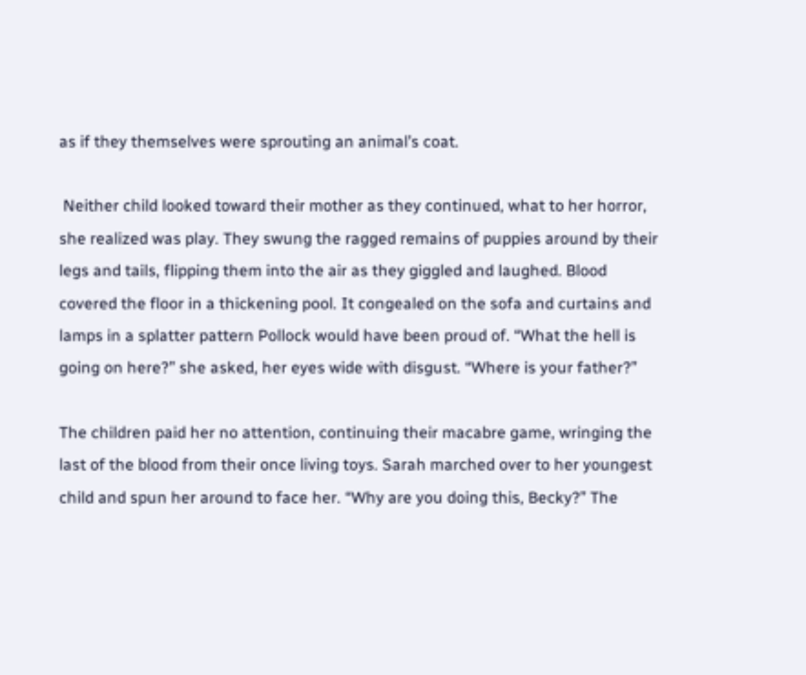as if they themselves were sprouting an animal’s coat.

 Neither child looked toward their mother as they continued, what to her horror, she realized was play. They swung the ragged remains of puppies around by their legs and tails, flipping them into the air as they giggled and laughed. Blood covered the floor in a thickening pool. It congealed on the sofa and curtains and lamps in a splatter pattern Pollock would have been proud of. “What the hell is going on here?” she asked, her eyes wide with disgust. “Where is your father?”

The children paid her no attention, continuing their macabre game, wringing the last of the blood from their once living toys. Sarah marched over to her youngest child and spun her around to face her. “Why are you doing this, Becky?” The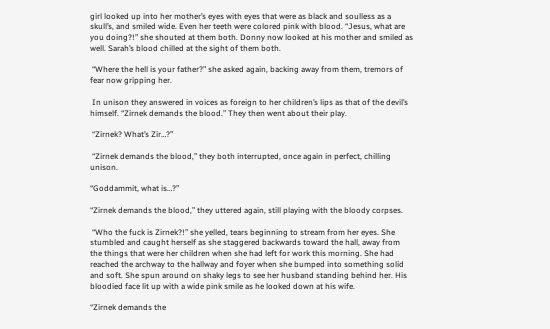girl looked up into her mother’s eyes with eyes that were as black and soulless as a skull’s, and smiled wide. Even her teeth were colored pink with blood. “Jesus, what are you doing?!” she shouted at them both. Donny now looked at his mother and smiled as well. Sarah’s blood chilled at the sight of them both.

 “Where the hell is your father?” she asked again, backing away from them, tremors of fear now gripping her.

 In unison they answered in voices as foreign to her children’s lips as that of the devil’s himself. “Zirnek demands the blood.” They then went about their play.

 “Zirnek? What’s Zir…?”

 “Zirnek demands the blood,” they both interrupted, once again in perfect, chilling unison.

“Goddammit, what is…?”

“Zirnek demands the blood,” they uttered again, still playing with the bloody corpses.

 “Who the fuck is Zirnek?!” she yelled, tears beginning to stream from her eyes. She stumbled and caught herself as she staggered backwards toward the hall, away from the things that were her children when she had left for work this morning. She had reached the archway to the hallway and foyer when she bumped into something solid and soft. She spun around on shaky legs to see her husband standing behind her. His bloodied face lit up with a wide pink smile as he looked down at his wife.

“Zirnek demands the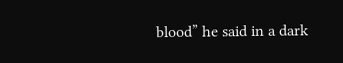blood” he said in a dark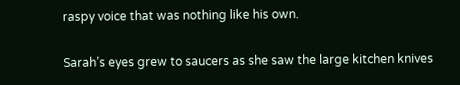raspy voice that was nothing like his own.

Sarah’s eyes grew to saucers as she saw the large kitchen knives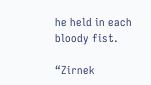he held in each bloody fist.

“Zirnek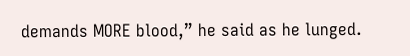demands MORE blood,” he said as he lunged.